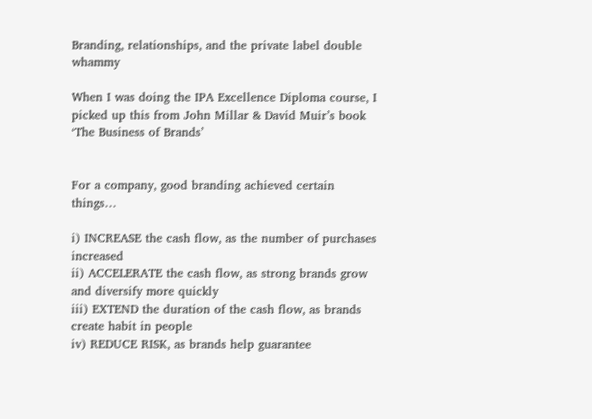Branding, relationships, and the private label double whammy

When I was doing the IPA Excellence Diploma course, I picked up this from John Millar & David Muir’s book ‘The Business of Brands’


For a company, good branding achieved certain things…

i) INCREASE the cash flow, as the number of purchases increased
ii) ACCELERATE the cash flow, as strong brands grow and diversify more quickly
iii) EXTEND the duration of the cash flow, as brands create habit in people
iv) REDUCE RISK, as brands help guarantee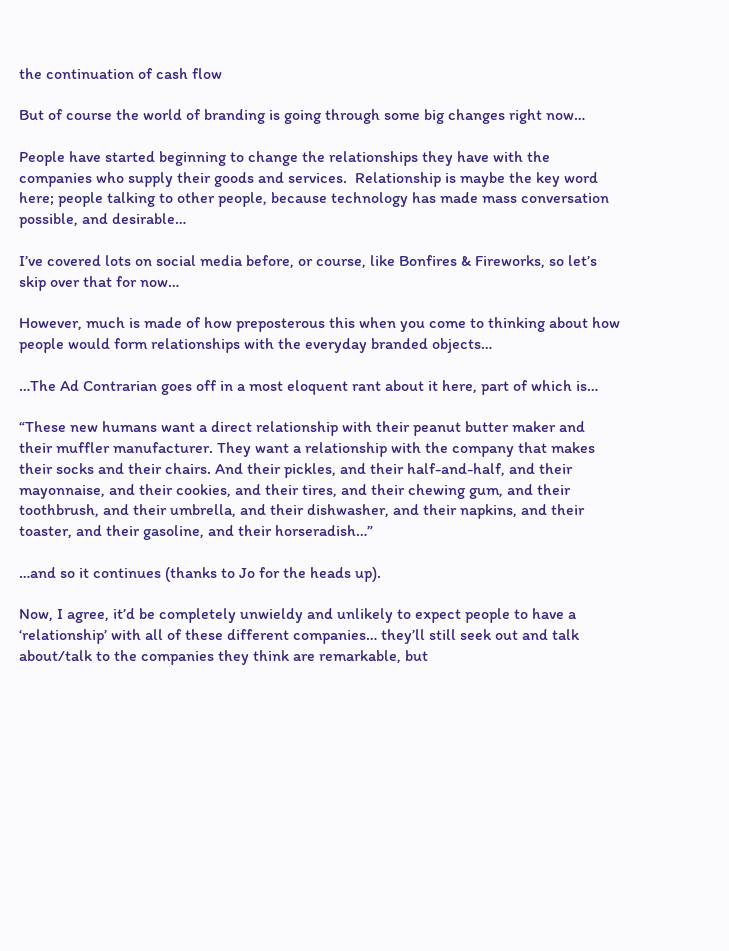the continuation of cash flow

But of course the world of branding is going through some big changes right now…

People have started beginning to change the relationships they have with the companies who supply their goods and services.  Relationship is maybe the key word here; people talking to other people, because technology has made mass conversation possible, and desirable…

I’ve covered lots on social media before, or course, like Bonfires & Fireworks, so let’s skip over that for now…

However, much is made of how preposterous this when you come to thinking about how people would form relationships with the everyday branded objects…

…The Ad Contrarian goes off in a most eloquent rant about it here, part of which is…

“These new humans want a direct relationship with their peanut butter maker and their muffler manufacturer. They want a relationship with the company that makes their socks and their chairs. And their pickles, and their half-and-half, and their mayonnaise, and their cookies, and their tires, and their chewing gum, and their toothbrush, and their umbrella, and their dishwasher, and their napkins, and their toaster, and their gasoline, and their horseradish…”

…and so it continues (thanks to Jo for the heads up).

Now, I agree, it’d be completely unwieldy and unlikely to expect people to have a ‘relationship’ with all of these different companies… they’ll still seek out and talk about/talk to the companies they think are remarkable, but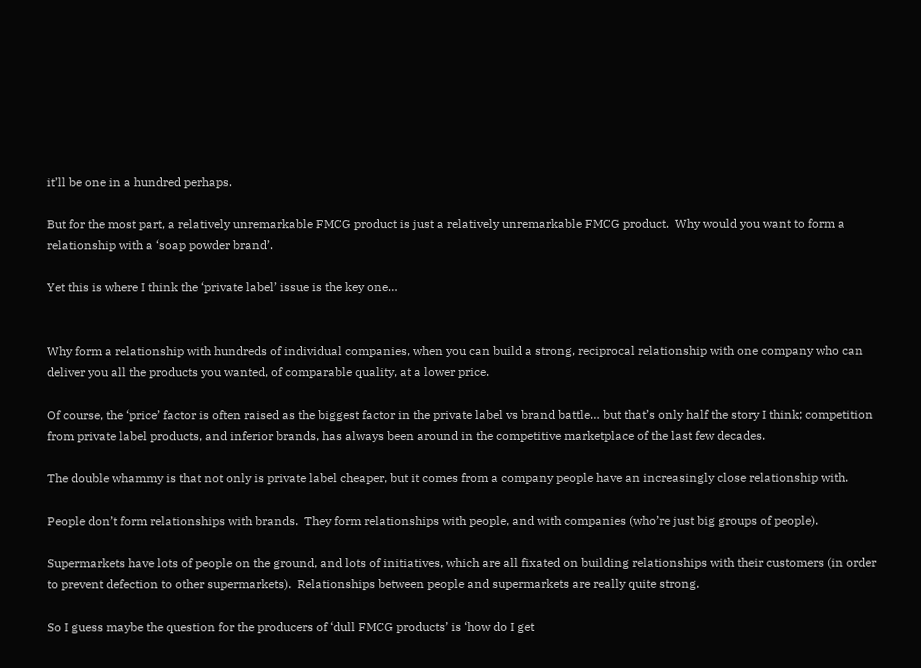it’ll be one in a hundred perhaps.

But for the most part, a relatively unremarkable FMCG product is just a relatively unremarkable FMCG product.  Why would you want to form a relationship with a ‘soap powder brand’.

Yet this is where I think the ‘private label’ issue is the key one…


Why form a relationship with hundreds of individual companies, when you can build a strong, reciprocal relationship with one company who can deliver you all the products you wanted, of comparable quality, at a lower price.

Of course, the ‘price’ factor is often raised as the biggest factor in the private label vs brand battle… but that’s only half the story I think; competition from private label products, and inferior brands, has always been around in the competitive marketplace of the last few decades.

The double whammy is that not only is private label cheaper, but it comes from a company people have an increasingly close relationship with.

People don’t form relationships with brands.  They form relationships with people, and with companies (who’re just big groups of people).

Supermarkets have lots of people on the ground, and lots of initiatives, which are all fixated on building relationships with their customers (in order to prevent defection to other supermarkets).  Relationships between people and supermarkets are really quite strong.

So I guess maybe the question for the producers of ‘dull FMCG products’ is ‘how do I get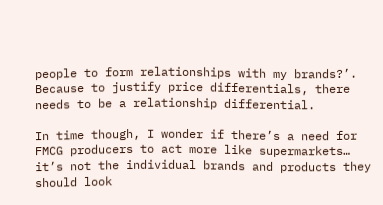people to form relationships with my brands?’.  Because to justify price differentials, there needs to be a relationship differential.

In time though, I wonder if there’s a need for FMCG producers to act more like supermarkets… it’s not the individual brands and products they should look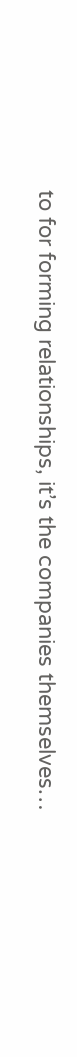to for forming relationships, it’s the companies themselves…